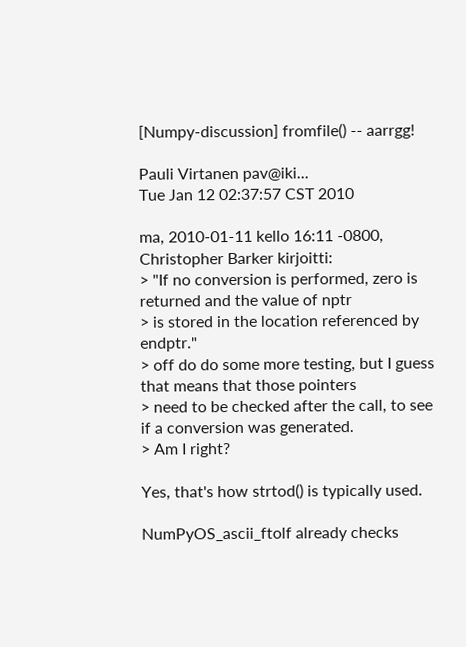[Numpy-discussion] fromfile() -- aarrgg!

Pauli Virtanen pav@iki...
Tue Jan 12 02:37:57 CST 2010

ma, 2010-01-11 kello 16:11 -0800, Christopher Barker kirjoitti:
> "If no conversion is performed, zero is returned and the value of nptr
> is stored in the location referenced by endptr."
> off do do some more testing, but I guess that means that those pointers
> need to be checked after the call, to see if a conversion was generated.
> Am I right?

Yes, that's how strtod() is typically used.

NumPyOS_ascii_ftolf already checks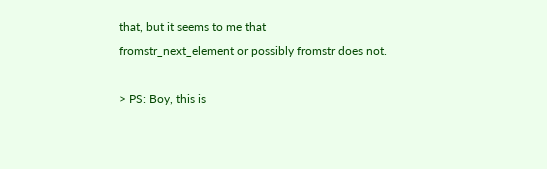that, but it seems to me that
fromstr_next_element or possibly fromstr does not.

> PS: Boy, this is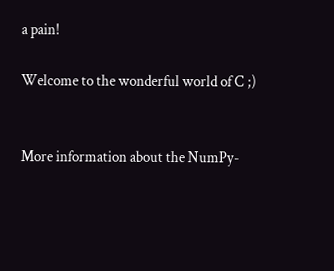a pain!

Welcome to the wonderful world of C ;)


More information about the NumPy-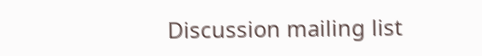Discussion mailing list